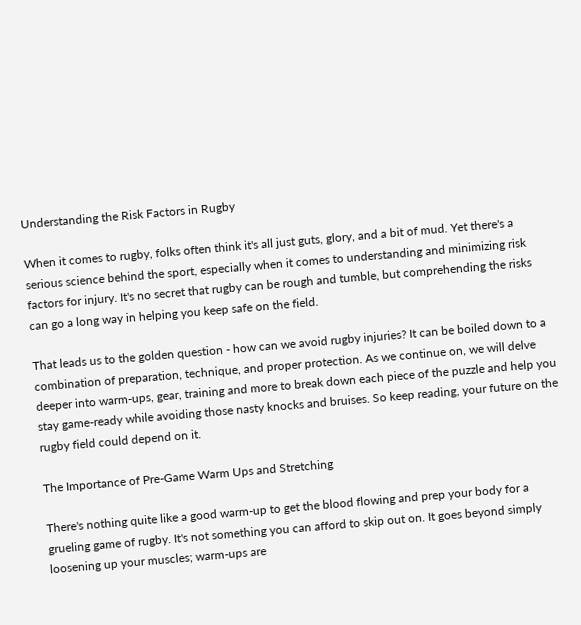Understanding the Risk Factors in Rugby

When it comes to rugby, folks often think it's all just guts, glory, and a bit of mud. Yet there's a serious science behind the sport, especially when it comes to understanding and minimizing risk factors for injury. It's no secret that rugby can be rough and tumble, but comprehending the risks can go a long way in helping you keep safe on the field.

That leads us to the golden question - how can we avoid rugby injuries? It can be boiled down to a combination of preparation, technique, and proper protection. As we continue on, we will delve deeper into warm-ups, gear, training and more to break down each piece of the puzzle and help you stay game-ready while avoiding those nasty knocks and bruises. So keep reading, your future on the rugby field could depend on it.

The Importance of Pre-Game Warm Ups and Stretching

There's nothing quite like a good warm-up to get the blood flowing and prep your body for a grueling game of rugby. It's not something you can afford to skip out on. It goes beyond simply loosening up your muscles; warm-ups are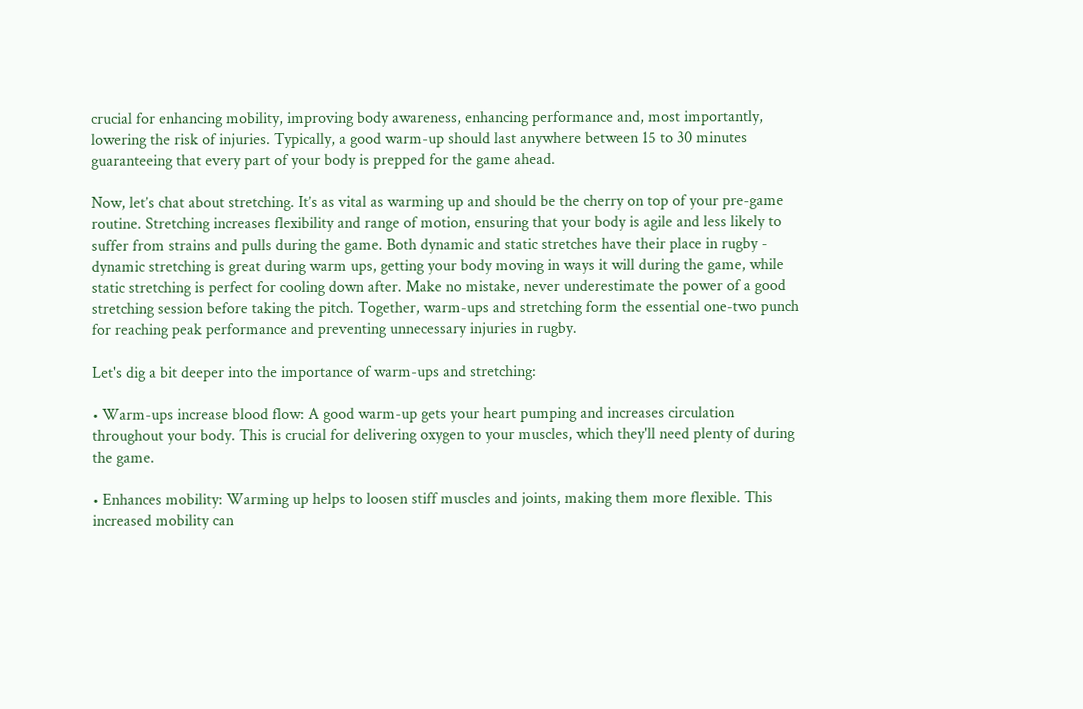crucial for enhancing mobility, improving body awareness, enhancing performance and, most importantly, lowering the risk of injuries. Typically, a good warm-up should last anywhere between 15 to 30 minutes guaranteeing that every part of your body is prepped for the game ahead.

Now, let’s chat about stretching. It’s as vital as warming up and should be the cherry on top of your pre-game routine. Stretching increases flexibility and range of motion, ensuring that your body is agile and less likely to suffer from strains and pulls during the game. Both dynamic and static stretches have their place in rugby - dynamic stretching is great during warm ups, getting your body moving in ways it will during the game, while static stretching is perfect for cooling down after. Make no mistake, never underestimate the power of a good stretching session before taking the pitch. Together, warm-ups and stretching form the essential one-two punch for reaching peak performance and preventing unnecessary injuries in rugby.

Let's dig a bit deeper into the importance of warm-ups and stretching:

• Warm-ups increase blood flow: A good warm-up gets your heart pumping and increases circulation throughout your body. This is crucial for delivering oxygen to your muscles, which they'll need plenty of during the game.

• Enhances mobility: Warming up helps to loosen stiff muscles and joints, making them more flexible. This increased mobility can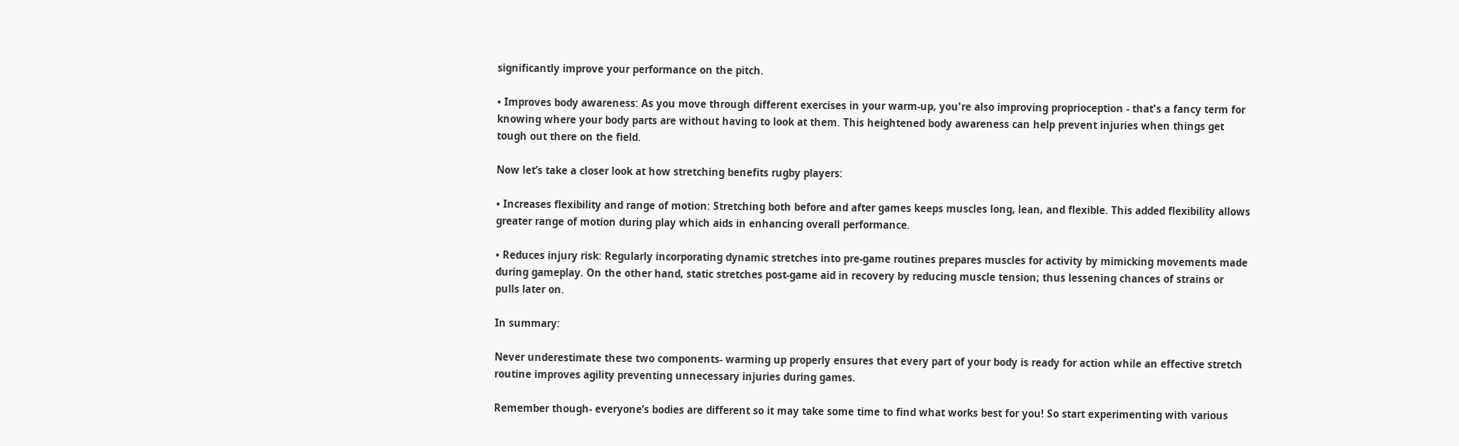significantly improve your performance on the pitch.

• Improves body awareness: As you move through different exercises in your warm-up, you're also improving proprioception - that's a fancy term for knowing where your body parts are without having to look at them. This heightened body awareness can help prevent injuries when things get tough out there on the field.

Now let’s take a closer look at how stretching benefits rugby players:

• Increases flexibility and range of motion: Stretching both before and after games keeps muscles long, lean, and flexible. This added flexibility allows greater range of motion during play which aids in enhancing overall performance.

• Reduces injury risk: Regularly incorporating dynamic stretches into pre-game routines prepares muscles for activity by mimicking movements made during gameplay. On the other hand, static stretches post-game aid in recovery by reducing muscle tension; thus lessening chances of strains or pulls later on.

In summary:

Never underestimate these two components- warming up properly ensures that every part of your body is ready for action while an effective stretch routine improves agility preventing unnecessary injuries during games.

Remember though- everyone’s bodies are different so it may take some time to find what works best for you! So start experimenting with various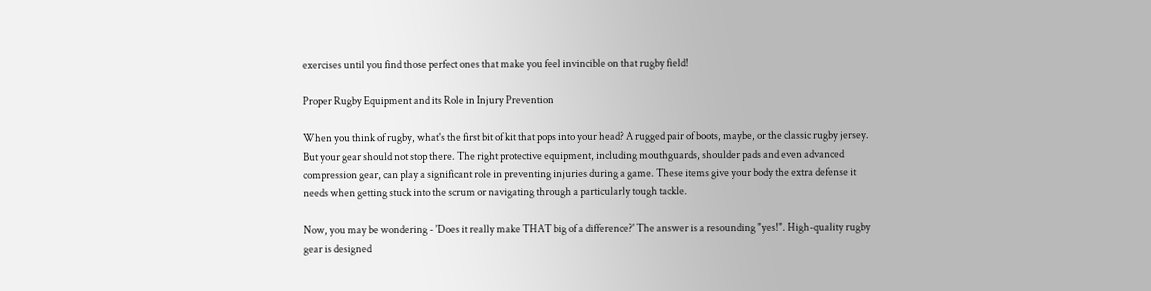exercises until you find those perfect ones that make you feel invincible on that rugby field!

Proper Rugby Equipment and its Role in Injury Prevention

When you think of rugby, what's the first bit of kit that pops into your head? A rugged pair of boots, maybe, or the classic rugby jersey. But your gear should not stop there. The right protective equipment, including mouthguards, shoulder pads and even advanced compression gear, can play a significant role in preventing injuries during a game. These items give your body the extra defense it needs when getting stuck into the scrum or navigating through a particularly tough tackle.

Now, you may be wondering - 'Does it really make THAT big of a difference?' The answer is a resounding "yes!". High-quality rugby gear is designed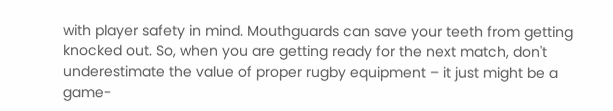with player safety in mind. Mouthguards can save your teeth from getting knocked out. So, when you are getting ready for the next match, don't underestimate the value of proper rugby equipment – it just might be a game-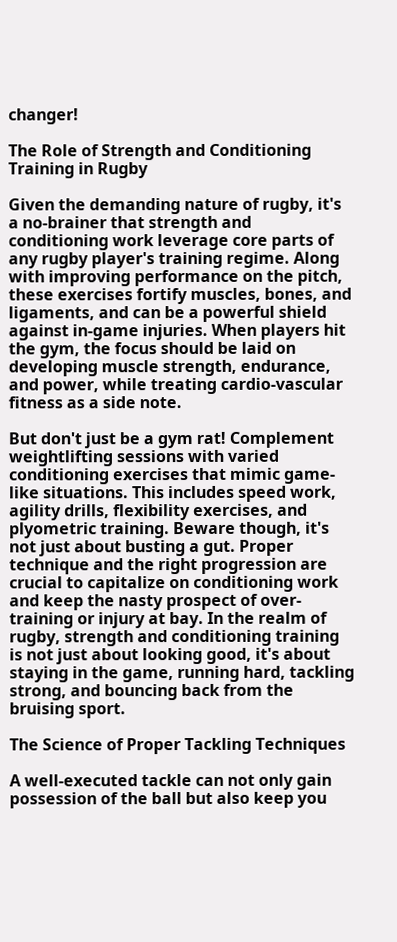changer!

The Role of Strength and Conditioning Training in Rugby

Given the demanding nature of rugby, it's a no-brainer that strength and conditioning work leverage core parts of any rugby player's training regime. Along with improving performance on the pitch, these exercises fortify muscles, bones, and ligaments, and can be a powerful shield against in-game injuries. When players hit the gym, the focus should be laid on developing muscle strength, endurance, and power, while treating cardio-vascular fitness as a side note.

But don't just be a gym rat! Complement weightlifting sessions with varied conditioning exercises that mimic game-like situations. This includes speed work, agility drills, flexibility exercises, and plyometric training. Beware though, it's not just about busting a gut. Proper technique and the right progression are crucial to capitalize on conditioning work and keep the nasty prospect of over-training or injury at bay. In the realm of rugby, strength and conditioning training is not just about looking good, it's about staying in the game, running hard, tackling strong, and bouncing back from the bruising sport.

The Science of Proper Tackling Techniques

A well-executed tackle can not only gain possession of the ball but also keep you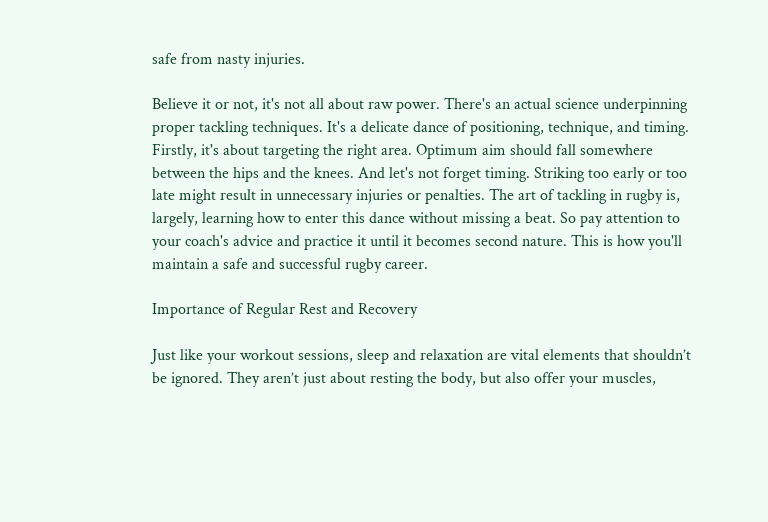safe from nasty injuries.

Believe it or not, it's not all about raw power. There's an actual science underpinning proper tackling techniques. It's a delicate dance of positioning, technique, and timing. Firstly, it's about targeting the right area. Optimum aim should fall somewhere between the hips and the knees. And let's not forget timing. Striking too early or too late might result in unnecessary injuries or penalties. The art of tackling in rugby is, largely, learning how to enter this dance without missing a beat. So pay attention to your coach's advice and practice it until it becomes second nature. This is how you'll maintain a safe and successful rugby career.

Importance of Regular Rest and Recovery

Just like your workout sessions, sleep and relaxation are vital elements that shouldn’t be ignored. They aren’t just about resting the body, but also offer your muscles,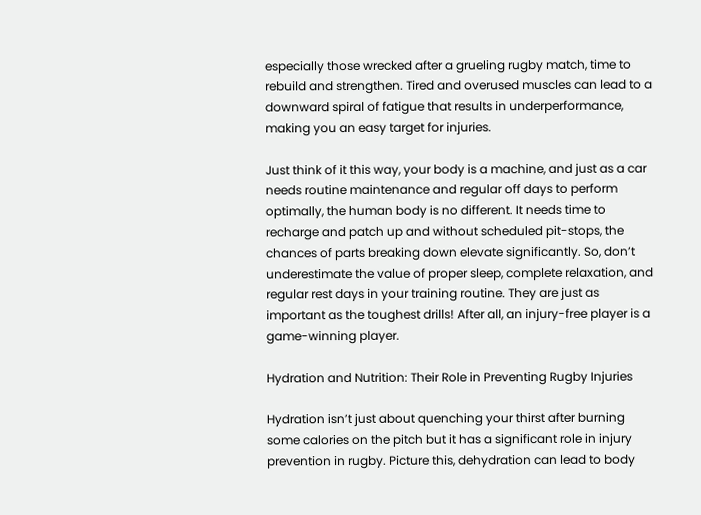especially those wrecked after a grueling rugby match, time to rebuild and strengthen. Tired and overused muscles can lead to a downward spiral of fatigue that results in underperformance, making you an easy target for injuries.

Just think of it this way, your body is a machine, and just as a car needs routine maintenance and regular off days to perform optimally, the human body is no different. It needs time to recharge and patch up and without scheduled pit-stops, the chances of parts breaking down elevate significantly. So, don’t underestimate the value of proper sleep, complete relaxation, and regular rest days in your training routine. They are just as important as the toughest drills! After all, an injury-free player is a game-winning player.

Hydration and Nutrition: Their Role in Preventing Rugby Injuries

Hydration isn’t just about quenching your thirst after burning some calories on the pitch but it has a significant role in injury prevention in rugby. Picture this, dehydration can lead to body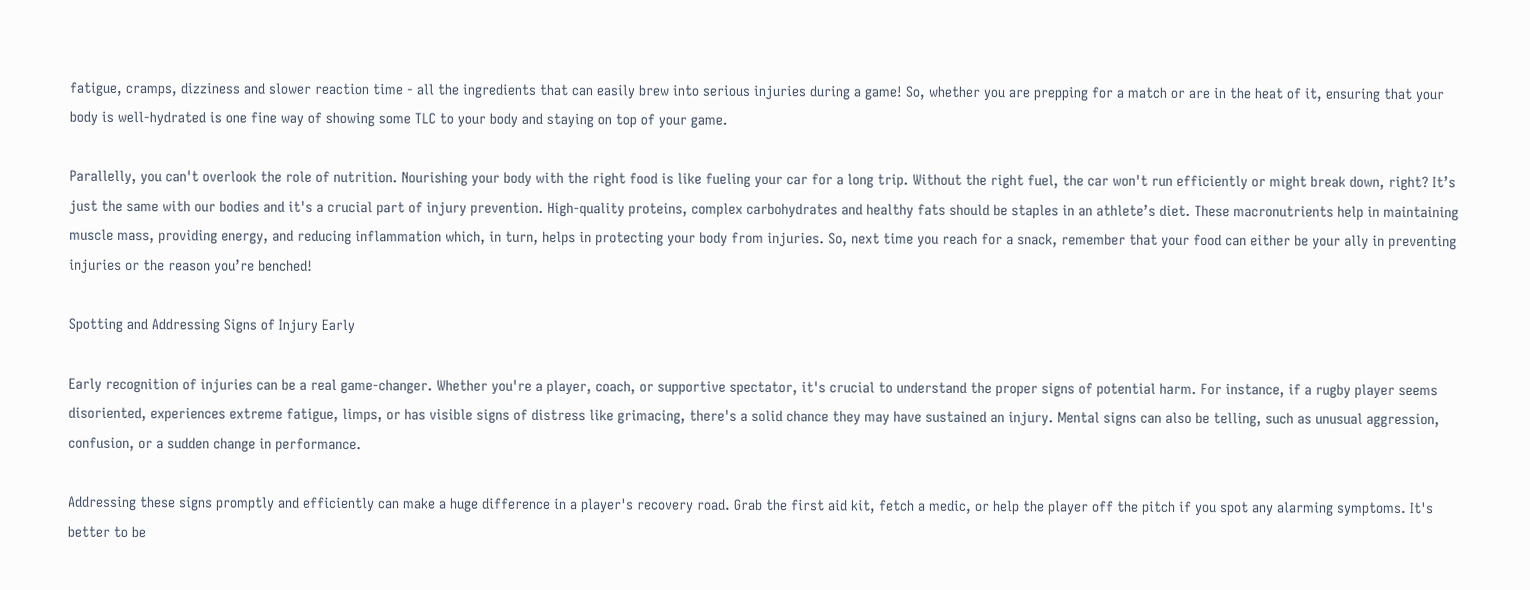fatigue, cramps, dizziness and slower reaction time - all the ingredients that can easily brew into serious injuries during a game! So, whether you are prepping for a match or are in the heat of it, ensuring that your body is well-hydrated is one fine way of showing some TLC to your body and staying on top of your game.

Parallelly, you can't overlook the role of nutrition. Nourishing your body with the right food is like fueling your car for a long trip. Without the right fuel, the car won't run efficiently or might break down, right? It’s just the same with our bodies and it's a crucial part of injury prevention. High-quality proteins, complex carbohydrates and healthy fats should be staples in an athlete’s diet. These macronutrients help in maintaining muscle mass, providing energy, and reducing inflammation which, in turn, helps in protecting your body from injuries. So, next time you reach for a snack, remember that your food can either be your ally in preventing injuries or the reason you’re benched!

Spotting and Addressing Signs of Injury Early

Early recognition of injuries can be a real game-changer. Whether you're a player, coach, or supportive spectator, it's crucial to understand the proper signs of potential harm. For instance, if a rugby player seems disoriented, experiences extreme fatigue, limps, or has visible signs of distress like grimacing, there's a solid chance they may have sustained an injury. Mental signs can also be telling, such as unusual aggression, confusion, or a sudden change in performance.

Addressing these signs promptly and efficiently can make a huge difference in a player's recovery road. Grab the first aid kit, fetch a medic, or help the player off the pitch if you spot any alarming symptoms. It's better to be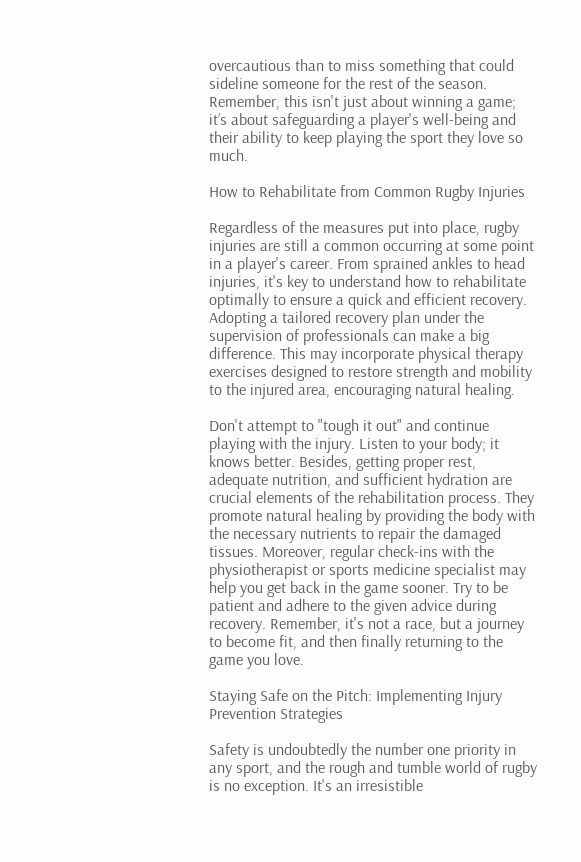overcautious than to miss something that could sideline someone for the rest of the season. Remember, this isn't just about winning a game; it’s about safeguarding a player's well-being and their ability to keep playing the sport they love so much.

How to Rehabilitate from Common Rugby Injuries

Regardless of the measures put into place, rugby injuries are still a common occurring at some point in a player's career. From sprained ankles to head injuries, it's key to understand how to rehabilitate optimally to ensure a quick and efficient recovery. Adopting a tailored recovery plan under the supervision of professionals can make a big difference. This may incorporate physical therapy exercises designed to restore strength and mobility to the injured area, encouraging natural healing.

Don't attempt to "tough it out" and continue playing with the injury. Listen to your body; it knows better. Besides, getting proper rest, adequate nutrition, and sufficient hydration are crucial elements of the rehabilitation process. They promote natural healing by providing the body with the necessary nutrients to repair the damaged tissues. Moreover, regular check-ins with the physiotherapist or sports medicine specialist may help you get back in the game sooner. Try to be patient and adhere to the given advice during recovery. Remember, it's not a race, but a journey to become fit, and then finally returning to the game you love.

Staying Safe on the Pitch: Implementing Injury Prevention Strategies

Safety is undoubtedly the number one priority in any sport, and the rough and tumble world of rugby is no exception. It's an irresistible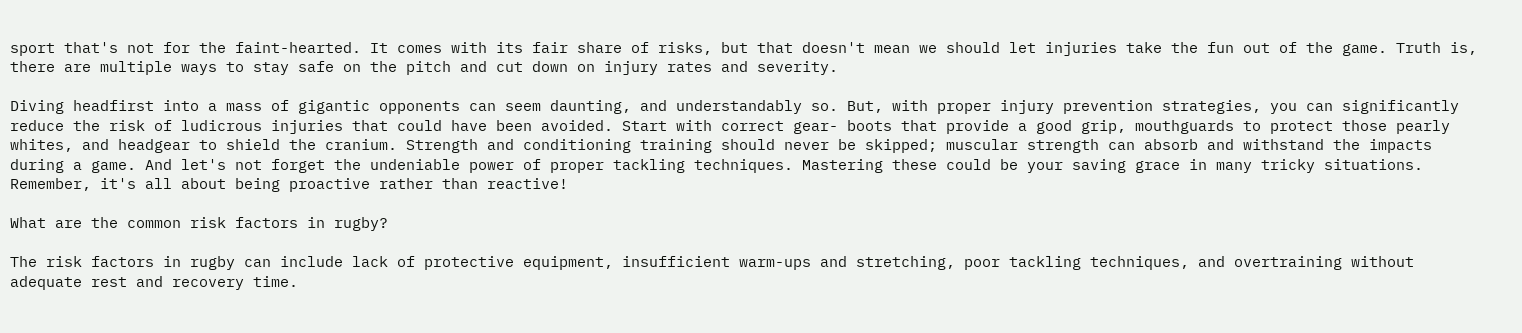sport that's not for the faint-hearted. It comes with its fair share of risks, but that doesn't mean we should let injuries take the fun out of the game. Truth is, there are multiple ways to stay safe on the pitch and cut down on injury rates and severity.

Diving headfirst into a mass of gigantic opponents can seem daunting, and understandably so. But, with proper injury prevention strategies, you can significantly reduce the risk of ludicrous injuries that could have been avoided. Start with correct gear- boots that provide a good grip, mouthguards to protect those pearly whites, and headgear to shield the cranium. Strength and conditioning training should never be skipped; muscular strength can absorb and withstand the impacts during a game. And let's not forget the undeniable power of proper tackling techniques. Mastering these could be your saving grace in many tricky situations. Remember, it's all about being proactive rather than reactive!

What are the common risk factors in rugby?

The risk factors in rugby can include lack of protective equipment, insufficient warm-ups and stretching, poor tackling techniques, and overtraining without adequate rest and recovery time.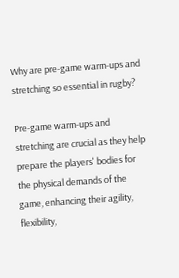Why are pre-game warm-ups and stretching so essential in rugby?

Pre-game warm-ups and stretching are crucial as they help prepare the players' bodies for the physical demands of the game, enhancing their agility, flexibility,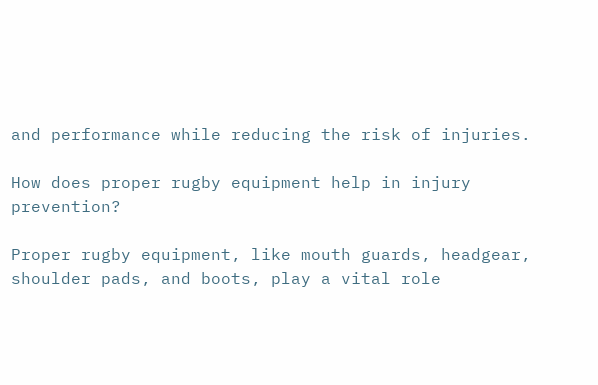and performance while reducing the risk of injuries.

How does proper rugby equipment help in injury prevention?

Proper rugby equipment, like mouth guards, headgear, shoulder pads, and boots, play a vital role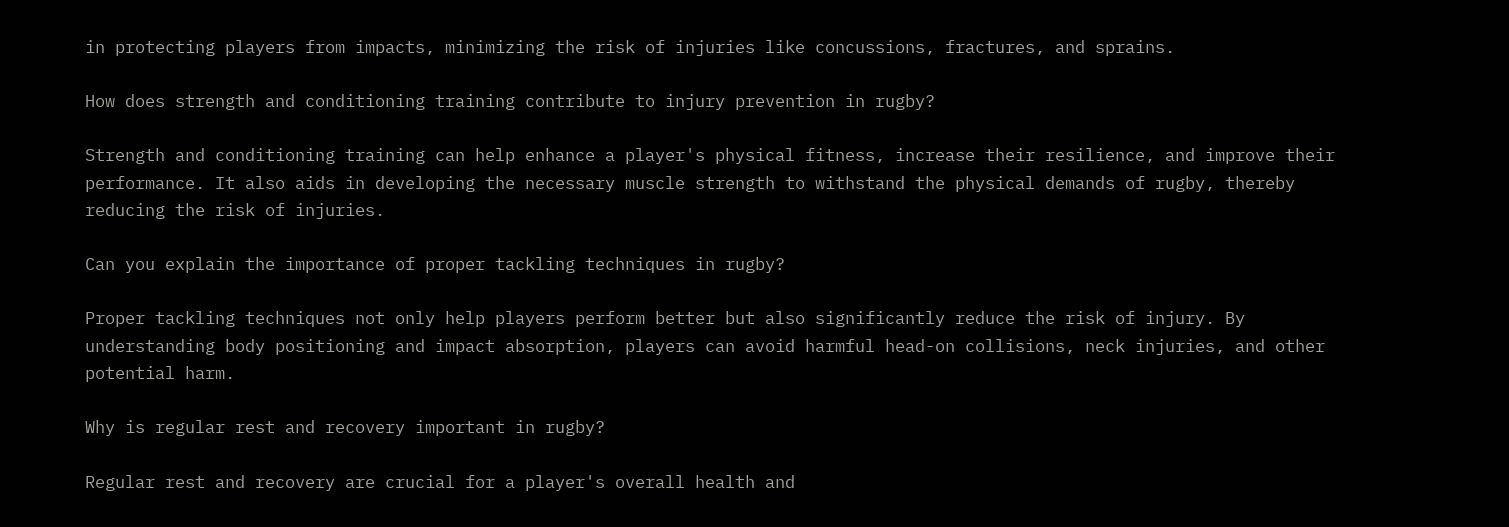in protecting players from impacts, minimizing the risk of injuries like concussions, fractures, and sprains.

How does strength and conditioning training contribute to injury prevention in rugby?

Strength and conditioning training can help enhance a player's physical fitness, increase their resilience, and improve their performance. It also aids in developing the necessary muscle strength to withstand the physical demands of rugby, thereby reducing the risk of injuries.

Can you explain the importance of proper tackling techniques in rugby?

Proper tackling techniques not only help players perform better but also significantly reduce the risk of injury. By understanding body positioning and impact absorption, players can avoid harmful head-on collisions, neck injuries, and other potential harm.

Why is regular rest and recovery important in rugby?

Regular rest and recovery are crucial for a player's overall health and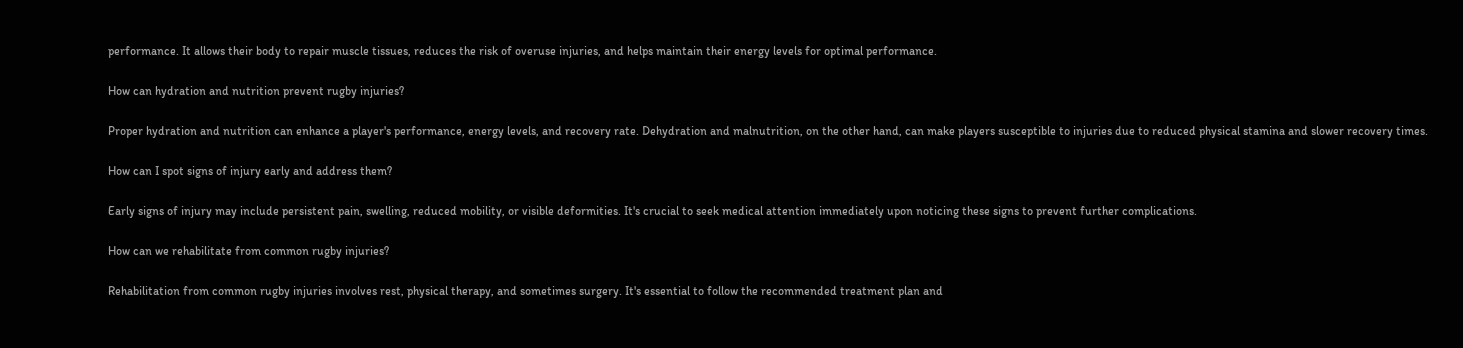performance. It allows their body to repair muscle tissues, reduces the risk of overuse injuries, and helps maintain their energy levels for optimal performance.

How can hydration and nutrition prevent rugby injuries?

Proper hydration and nutrition can enhance a player's performance, energy levels, and recovery rate. Dehydration and malnutrition, on the other hand, can make players susceptible to injuries due to reduced physical stamina and slower recovery times.

How can I spot signs of injury early and address them?

Early signs of injury may include persistent pain, swelling, reduced mobility, or visible deformities. It's crucial to seek medical attention immediately upon noticing these signs to prevent further complications.

How can we rehabilitate from common rugby injuries?

Rehabilitation from common rugby injuries involves rest, physical therapy, and sometimes surgery. It's essential to follow the recommended treatment plan and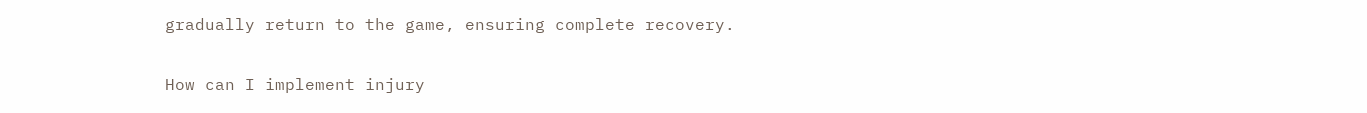gradually return to the game, ensuring complete recovery.

How can I implement injury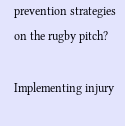prevention strategies on the rugby pitch?

Implementing injury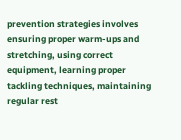prevention strategies involves ensuring proper warm-ups and stretching, using correct equipment, learning proper tackling techniques, maintaining regular rest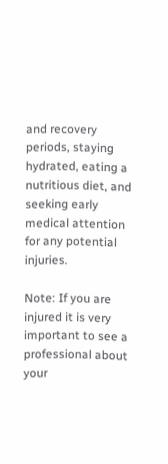and recovery periods, staying hydrated, eating a nutritious diet, and seeking early medical attention for any potential injuries.

Note: If you are injured it is very important to see a professional about your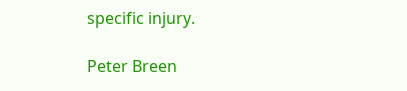specific injury.

Peter Breen